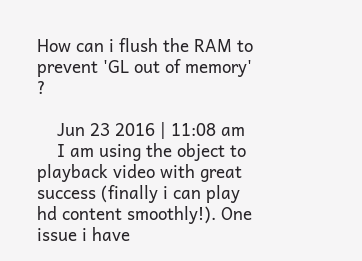How can i flush the RAM to prevent 'GL out of memory' ?

    Jun 23 2016 | 11:08 am
    I am using the object to playback video with great success (finally i can play hd content smoothly!). One issue i have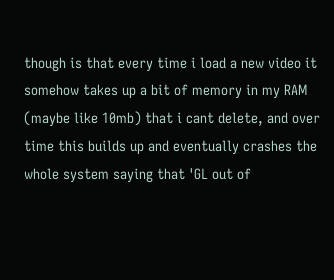though is that every time i load a new video it somehow takes up a bit of memory in my RAM (maybe like 10mb) that i cant delete, and over time this builds up and eventually crashes the whole system saying that 'GL out of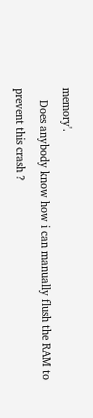memory'.
    Does anybody know how i can manually flush the RAM to prevent this crash ?